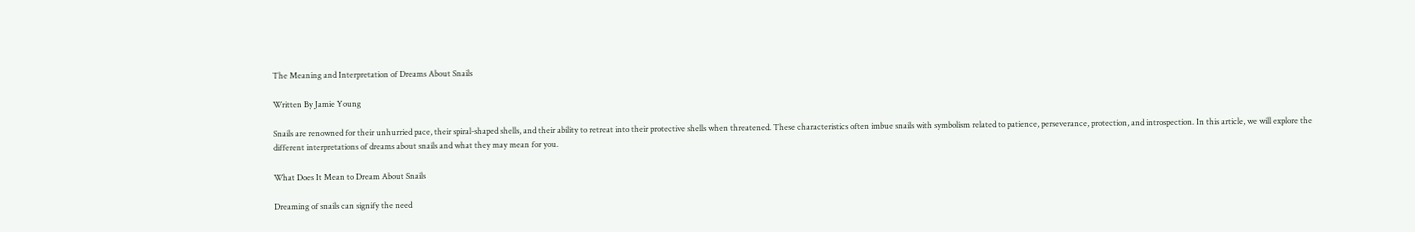The Meaning and Interpretation of Dreams About Snails

Written By Jamie Young

Snails are renowned for their unhurried pace, their spiral-shaped shells, and their ability to retreat into their protective shells when threatened. These characteristics often imbue snails with symbolism related to patience, perseverance, protection, and introspection. In this article, we will explore the different interpretations of dreams about snails and what they may mean for you.

What Does It Mean to Dream About Snails

Dreaming of snails can signify the need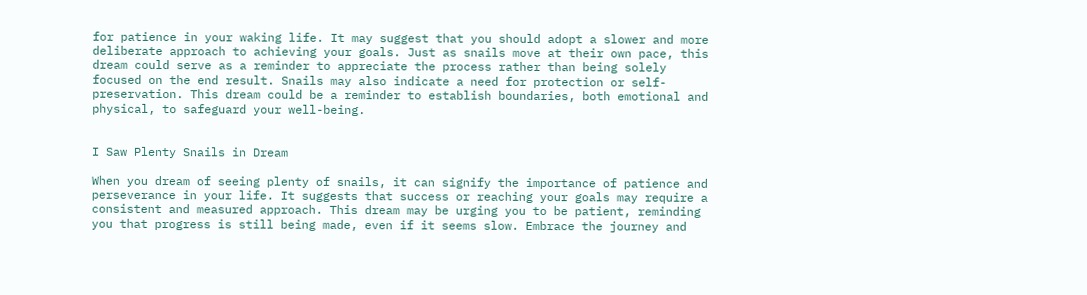for patience in your waking life. It may suggest that you should adopt a slower and more deliberate approach to achieving your goals. Just as snails move at their own pace, this dream could serve as a reminder to appreciate the process rather than being solely focused on the end result. Snails may also indicate a need for protection or self-preservation. This dream could be a reminder to establish boundaries, both emotional and physical, to safeguard your well-being.


I Saw Plenty Snails in Dream

When you dream of seeing plenty of snails, it can signify the importance of patience and perseverance in your life. It suggests that success or reaching your goals may require a consistent and measured approach. This dream may be urging you to be patient, reminding you that progress is still being made, even if it seems slow. Embrace the journey and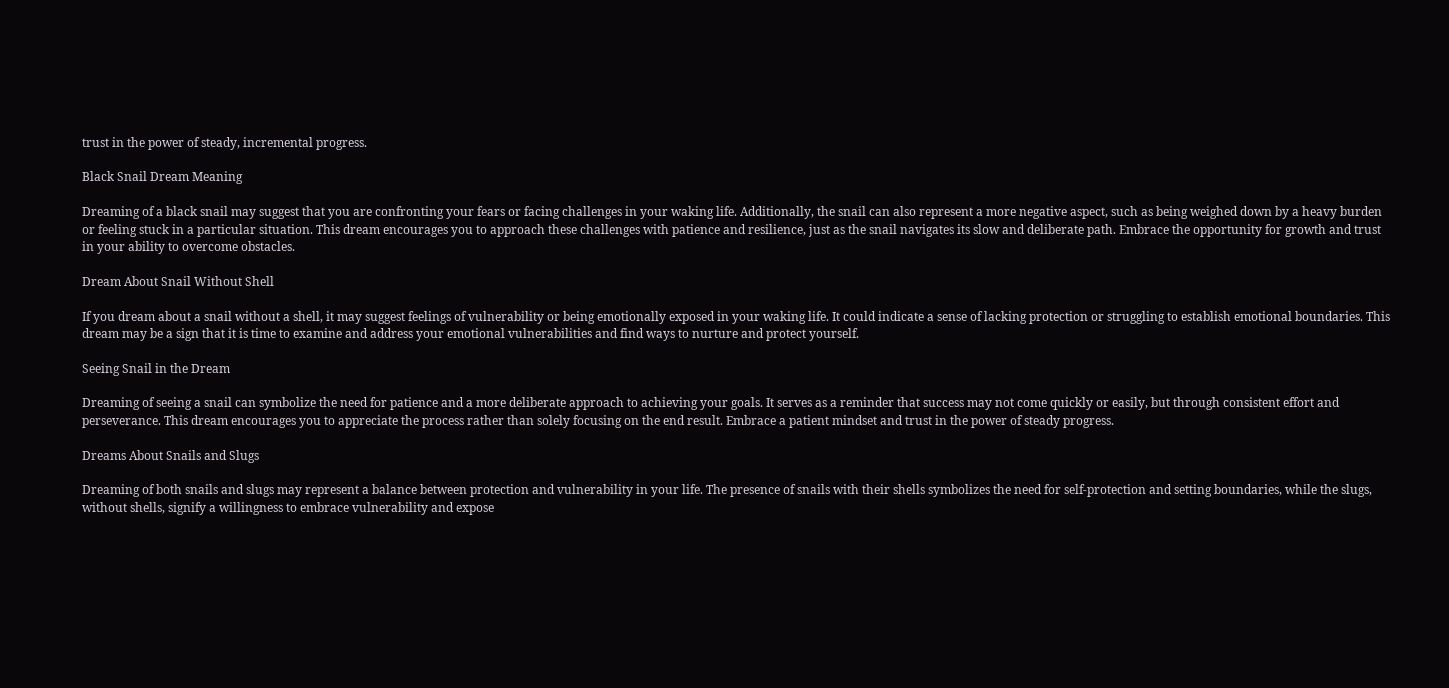trust in the power of steady, incremental progress.

Black Snail Dream Meaning

Dreaming of a black snail may suggest that you are confronting your fears or facing challenges in your waking life. Additionally, the snail can also represent a more negative aspect, such as being weighed down by a heavy burden or feeling stuck in a particular situation. This dream encourages you to approach these challenges with patience and resilience, just as the snail navigates its slow and deliberate path. Embrace the opportunity for growth and trust in your ability to overcome obstacles.

Dream About Snail Without Shell

If you dream about a snail without a shell, it may suggest feelings of vulnerability or being emotionally exposed in your waking life. It could indicate a sense of lacking protection or struggling to establish emotional boundaries. This dream may be a sign that it is time to examine and address your emotional vulnerabilities and find ways to nurture and protect yourself.

Seeing Snail in the Dream

Dreaming of seeing a snail can symbolize the need for patience and a more deliberate approach to achieving your goals. It serves as a reminder that success may not come quickly or easily, but through consistent effort and perseverance. This dream encourages you to appreciate the process rather than solely focusing on the end result. Embrace a patient mindset and trust in the power of steady progress.

Dreams About Snails and Slugs

Dreaming of both snails and slugs may represent a balance between protection and vulnerability in your life. The presence of snails with their shells symbolizes the need for self-protection and setting boundaries, while the slugs, without shells, signify a willingness to embrace vulnerability and expose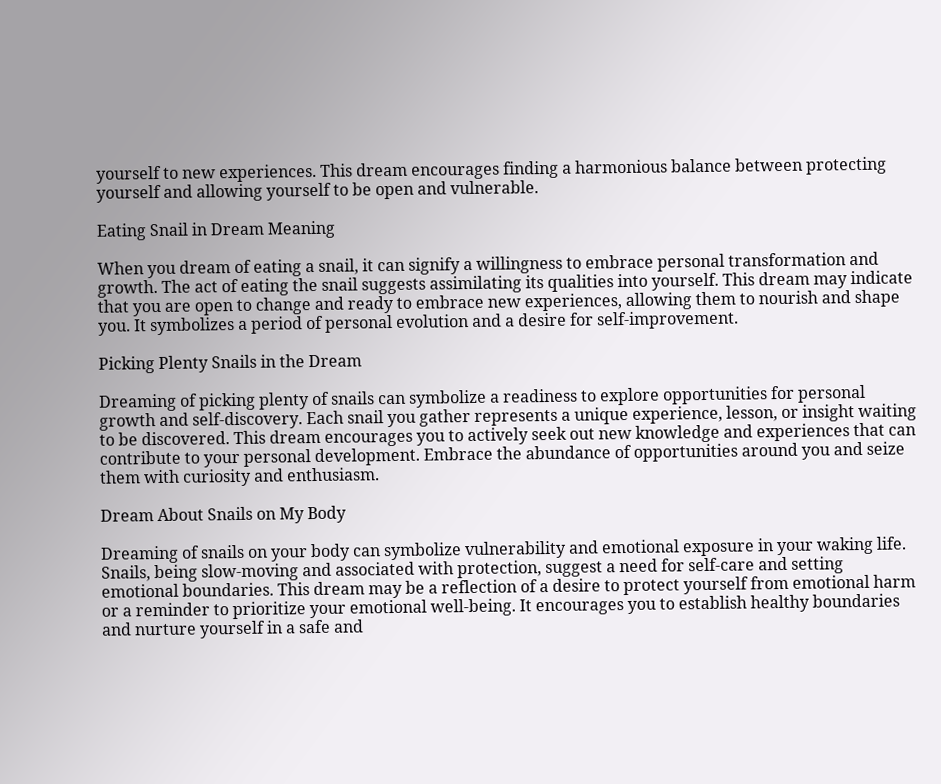yourself to new experiences. This dream encourages finding a harmonious balance between protecting yourself and allowing yourself to be open and vulnerable.

Eating Snail in Dream Meaning

When you dream of eating a snail, it can signify a willingness to embrace personal transformation and growth. The act of eating the snail suggests assimilating its qualities into yourself. This dream may indicate that you are open to change and ready to embrace new experiences, allowing them to nourish and shape you. It symbolizes a period of personal evolution and a desire for self-improvement.

Picking Plenty Snails in the Dream

Dreaming of picking plenty of snails can symbolize a readiness to explore opportunities for personal growth and self-discovery. Each snail you gather represents a unique experience, lesson, or insight waiting to be discovered. This dream encourages you to actively seek out new knowledge and experiences that can contribute to your personal development. Embrace the abundance of opportunities around you and seize them with curiosity and enthusiasm.

Dream About Snails on My Body

Dreaming of snails on your body can symbolize vulnerability and emotional exposure in your waking life. Snails, being slow-moving and associated with protection, suggest a need for self-care and setting emotional boundaries. This dream may be a reflection of a desire to protect yourself from emotional harm or a reminder to prioritize your emotional well-being. It encourages you to establish healthy boundaries and nurture yourself in a safe and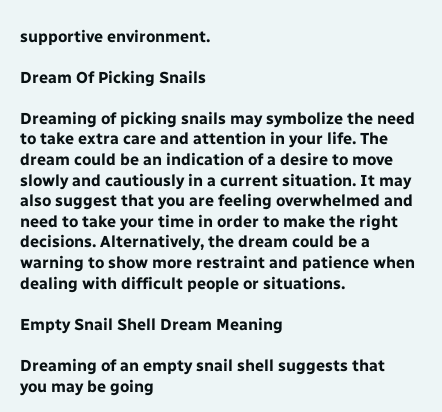supportive environment.

Dream Of Picking Snails

Dreaming of picking snails may symbolize the need to take extra care and attention in your life. The dream could be an indication of a desire to move slowly and cautiously in a current situation. It may also suggest that you are feeling overwhelmed and need to take your time in order to make the right decisions. Alternatively, the dream could be a warning to show more restraint and patience when dealing with difficult people or situations.

Empty Snail Shell Dream Meaning

Dreaming of an empty snail shell suggests that you may be going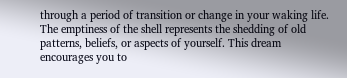through a period of transition or change in your waking life. The emptiness of the shell represents the shedding of old patterns, beliefs, or aspects of yourself. This dream encourages you to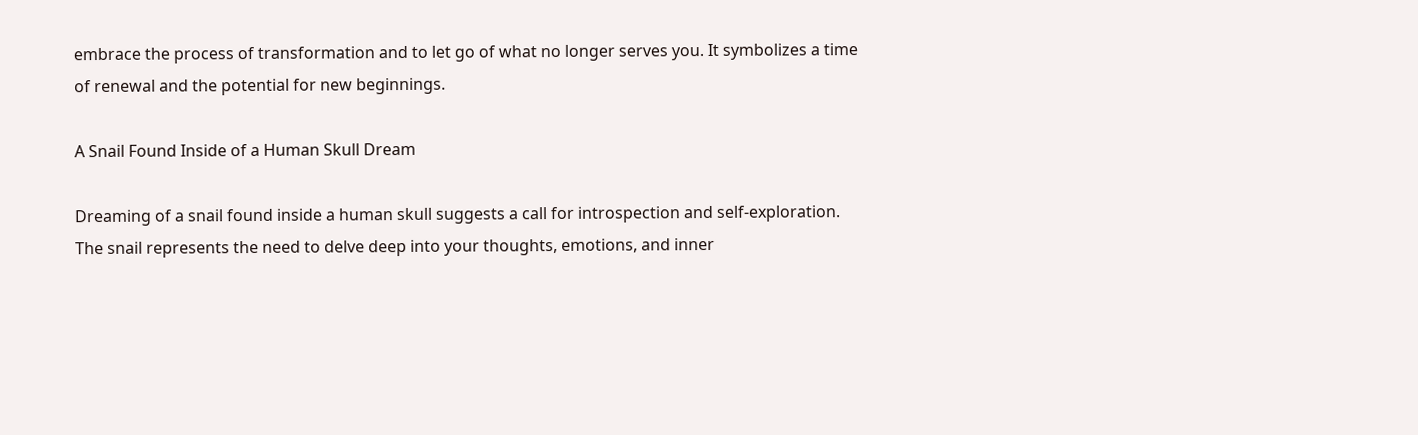embrace the process of transformation and to let go of what no longer serves you. It symbolizes a time of renewal and the potential for new beginnings.

A Snail Found Inside of a Human Skull Dream

Dreaming of a snail found inside a human skull suggests a call for introspection and self-exploration. The snail represents the need to delve deep into your thoughts, emotions, and inner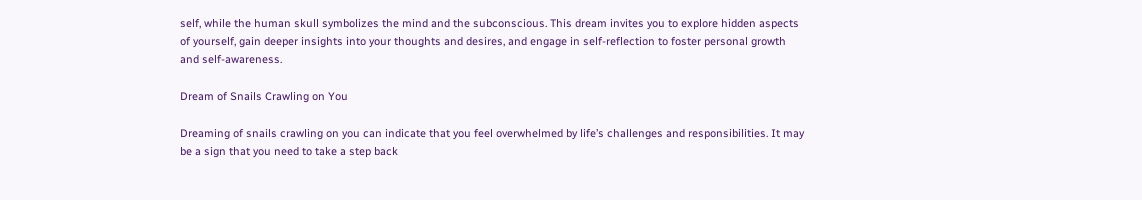self, while the human skull symbolizes the mind and the subconscious. This dream invites you to explore hidden aspects of yourself, gain deeper insights into your thoughts and desires, and engage in self-reflection to foster personal growth and self-awareness.

Dream of Snails Crawling on You

Dreaming of snails crawling on you can indicate that you feel overwhelmed by life’s challenges and responsibilities. It may be a sign that you need to take a step back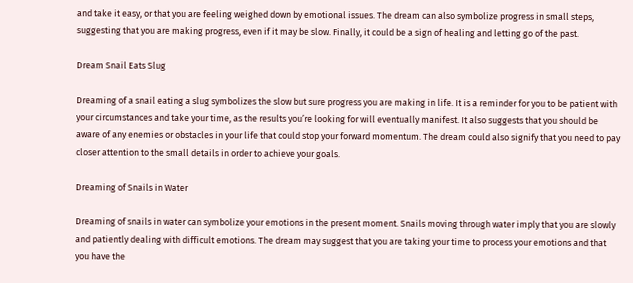and take it easy, or that you are feeling weighed down by emotional issues. The dream can also symbolize progress in small steps, suggesting that you are making progress, even if it may be slow. Finally, it could be a sign of healing and letting go of the past.

Dream Snail Eats Slug

Dreaming of a snail eating a slug symbolizes the slow but sure progress you are making in life. It is a reminder for you to be patient with your circumstances and take your time, as the results you’re looking for will eventually manifest. It also suggests that you should be aware of any enemies or obstacles in your life that could stop your forward momentum. The dream could also signify that you need to pay closer attention to the small details in order to achieve your goals.

Dreaming of Snails in Water

Dreaming of snails in water can symbolize your emotions in the present moment. Snails moving through water imply that you are slowly and patiently dealing with difficult emotions. The dream may suggest that you are taking your time to process your emotions and that you have the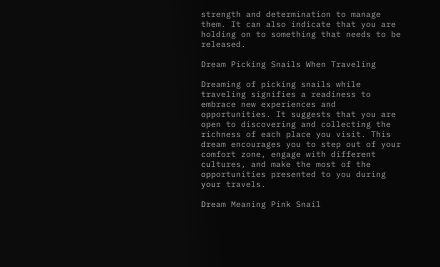strength and determination to manage them. It can also indicate that you are holding on to something that needs to be released.

Dream Picking Snails When Traveling

Dreaming of picking snails while traveling signifies a readiness to embrace new experiences and opportunities. It suggests that you are open to discovering and collecting the richness of each place you visit. This dream encourages you to step out of your comfort zone, engage with different cultures, and make the most of the opportunities presented to you during your travels.

Dream Meaning Pink Snail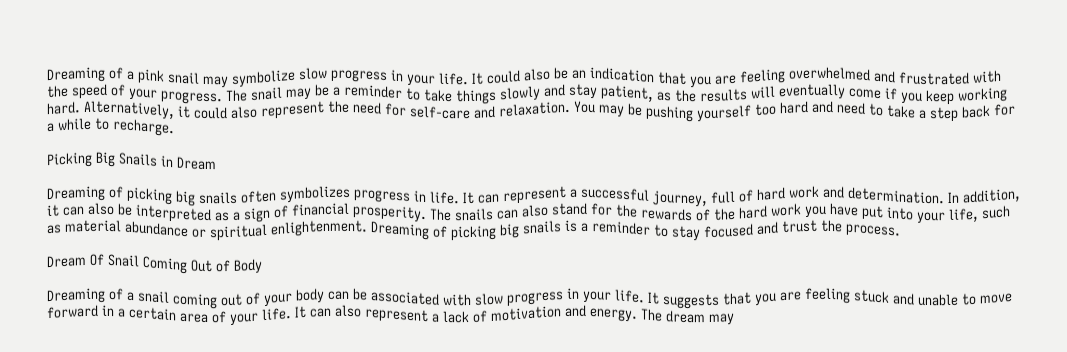Dreaming of a pink snail may symbolize slow progress in your life. It could also be an indication that you are feeling overwhelmed and frustrated with the speed of your progress. The snail may be a reminder to take things slowly and stay patient, as the results will eventually come if you keep working hard. Alternatively, it could also represent the need for self-care and relaxation. You may be pushing yourself too hard and need to take a step back for a while to recharge.

Picking Big Snails in Dream

Dreaming of picking big snails often symbolizes progress in life. It can represent a successful journey, full of hard work and determination. In addition, it can also be interpreted as a sign of financial prosperity. The snails can also stand for the rewards of the hard work you have put into your life, such as material abundance or spiritual enlightenment. Dreaming of picking big snails is a reminder to stay focused and trust the process.

Dream Of Snail Coming Out of Body

Dreaming of a snail coming out of your body can be associated with slow progress in your life. It suggests that you are feeling stuck and unable to move forward in a certain area of your life. It can also represent a lack of motivation and energy. The dream may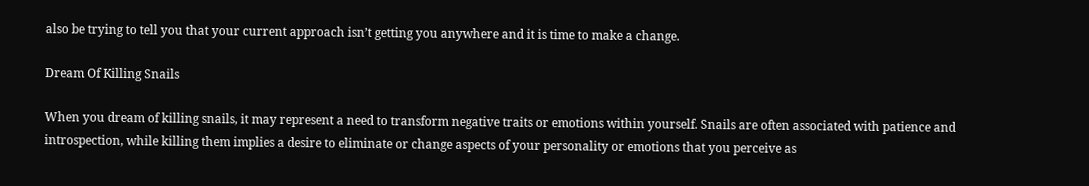also be trying to tell you that your current approach isn’t getting you anywhere and it is time to make a change.

Dream Of Killing Snails

When you dream of killing snails, it may represent a need to transform negative traits or emotions within yourself. Snails are often associated with patience and introspection, while killing them implies a desire to eliminate or change aspects of your personality or emotions that you perceive as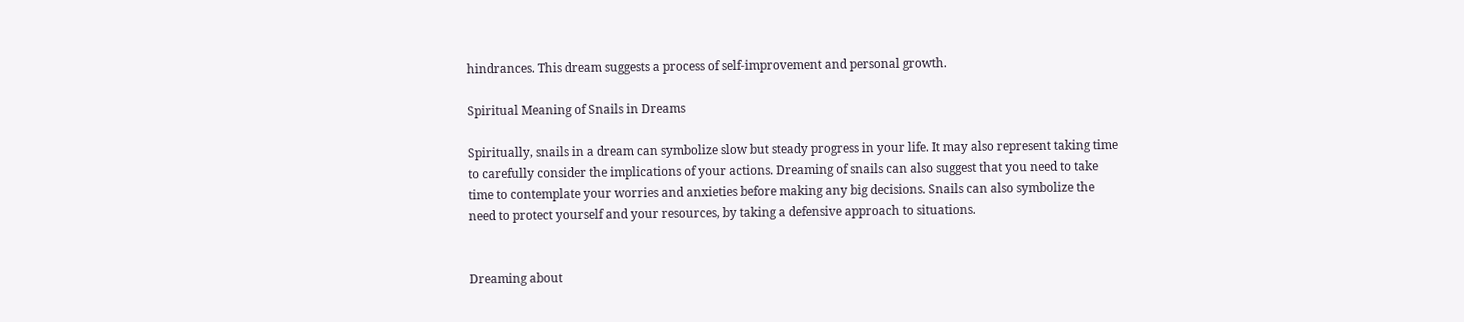hindrances. This dream suggests a process of self-improvement and personal growth.

Spiritual Meaning of Snails in Dreams

Spiritually, snails in a dream can symbolize slow but steady progress in your life. It may also represent taking time to carefully consider the implications of your actions. Dreaming of snails can also suggest that you need to take time to contemplate your worries and anxieties before making any big decisions. Snails can also symbolize the need to protect yourself and your resources, by taking a defensive approach to situations.


Dreaming about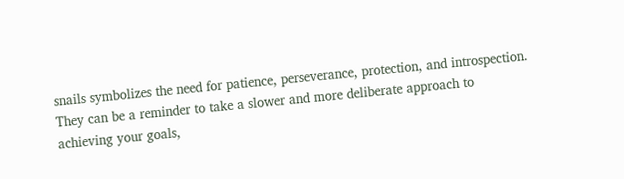snails symbolizes the need for patience, perseverance, protection, and introspection. They can be a reminder to take a slower and more deliberate approach to achieving your goals,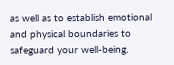as well as to establish emotional and physical boundaries to safeguard your well-being.